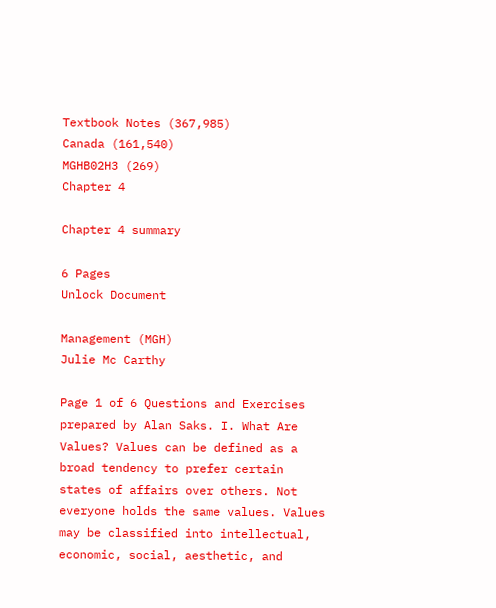Textbook Notes (367,985)
Canada (161,540)
MGHB02H3 (269)
Chapter 4

Chapter 4 summary

6 Pages
Unlock Document

Management (MGH)
Julie Mc Carthy

Page 1 of 6 Questions and Exercises prepared by Alan Saks. I. What Are Values? Values can be defined as a broad tendency to prefer certain states of affairs over others. Not everyone holds the same values. Values may be classified into intellectual, economic, social, aesthetic, and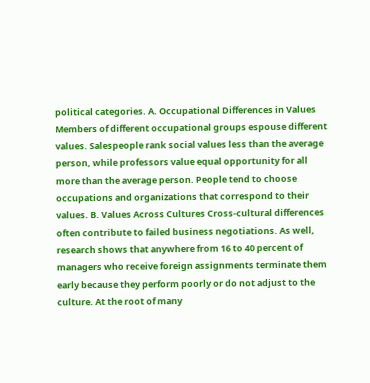political categories. A. Occupational Differences in Values Members of different occupational groups espouse different values. Salespeople rank social values less than the average person, while professors value equal opportunity for all more than the average person. People tend to choose occupations and organizations that correspond to their values. B. Values Across Cultures Cross-cultural differences often contribute to failed business negotiations. As well, research shows that anywhere from 16 to 40 percent of managers who receive foreign assignments terminate them early because they perform poorly or do not adjust to the culture. At the root of many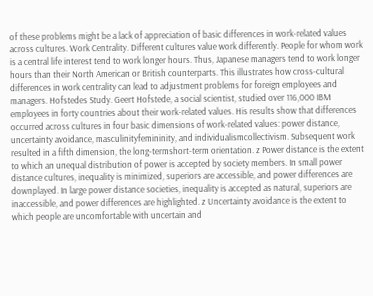of these problems might be a lack of appreciation of basic differences in work-related values across cultures. Work Centrality. Different cultures value work differently. People for whom work is a central life interest tend to work longer hours. Thus, Japanese managers tend to work longer hours than their North American or British counterparts. This illustrates how cross-cultural differences in work centrality can lead to adjustment problems for foreign employees and managers. Hofstedes Study. Geert Hofstede, a social scientist, studied over 116,000 IBM employees in forty countries about their work-related values. His results show that differences occurred across cultures in four basic dimensions of work-related values: power distance, uncertainty avoidance, masculinityfemininity, and individualismcollectivism. Subsequent work resulted in a fifth dimension, the long-termshort-term orientation. z Power distance is the extent to which an unequal distribution of power is accepted by society members. In small power distance cultures, inequality is minimized, superiors are accessible, and power differences are downplayed. In large power distance societies, inequality is accepted as natural, superiors are inaccessible, and power differences are highlighted. z Uncertainty avoidance is the extent to which people are uncomfortable with uncertain and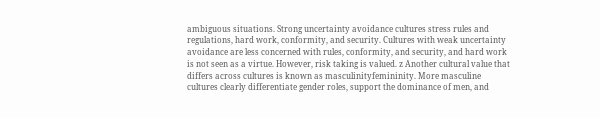ambiguous situations. Strong uncertainty avoidance cultures stress rules and regulations, hard work, conformity, and security. Cultures with weak uncertainty avoidance are less concerned with rules, conformity, and security, and hard work is not seen as a virtue. However, risk taking is valued. z Another cultural value that differs across cultures is known as masculinityfemininity. More masculine cultures clearly differentiate gender roles, support the dominance of men, and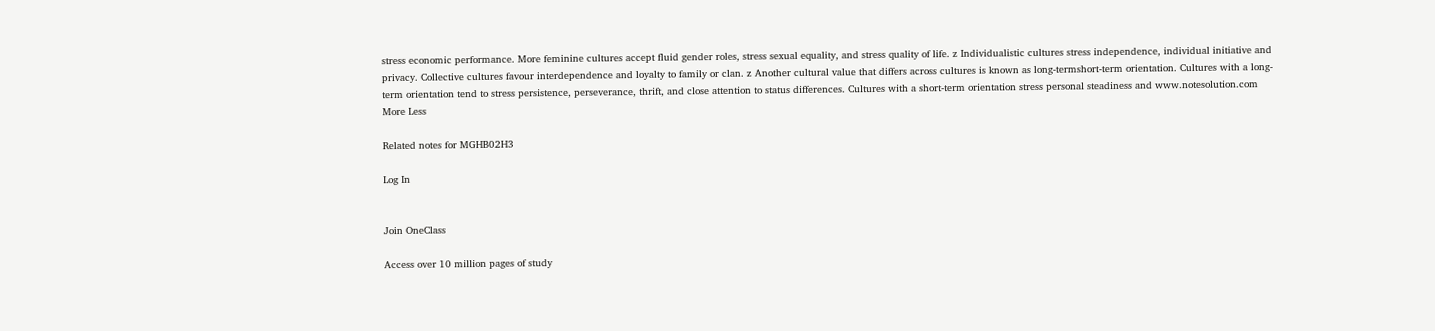stress economic performance. More feminine cultures accept fluid gender roles, stress sexual equality, and stress quality of life. z Individualistic cultures stress independence, individual initiative and privacy. Collective cultures favour interdependence and loyalty to family or clan. z Another cultural value that differs across cultures is known as long-termshort-term orientation. Cultures with a long-term orientation tend to stress persistence, perseverance, thrift, and close attention to status differences. Cultures with a short-term orientation stress personal steadiness and www.notesolution.com
More Less

Related notes for MGHB02H3

Log In


Join OneClass

Access over 10 million pages of study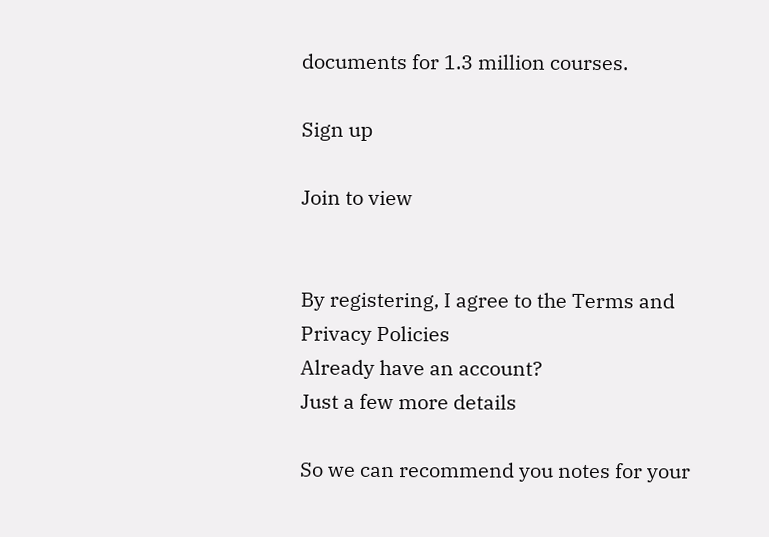documents for 1.3 million courses.

Sign up

Join to view


By registering, I agree to the Terms and Privacy Policies
Already have an account?
Just a few more details

So we can recommend you notes for your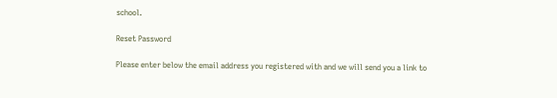school.

Reset Password

Please enter below the email address you registered with and we will send you a link to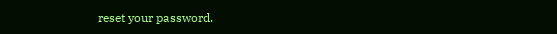reset your password.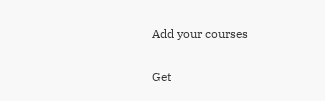Add your courses

Get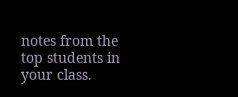notes from the top students in your class.